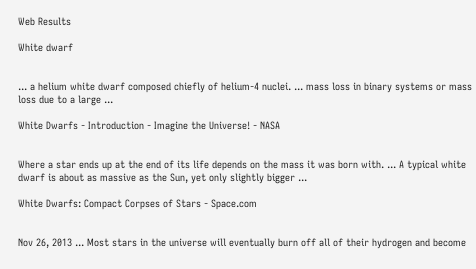Web Results

White dwarf


... a helium white dwarf composed chiefly of helium-4 nuclei. ... mass loss in binary systems or mass loss due to a large ...

White Dwarfs - Introduction - Imagine the Universe! - NASA


Where a star ends up at the end of its life depends on the mass it was born with. ... A typical white dwarf is about as massive as the Sun, yet only slightly bigger ...

White Dwarfs: Compact Corpses of Stars - Space.com


Nov 26, 2013 ... Most stars in the universe will eventually burn off all of their hydrogen and become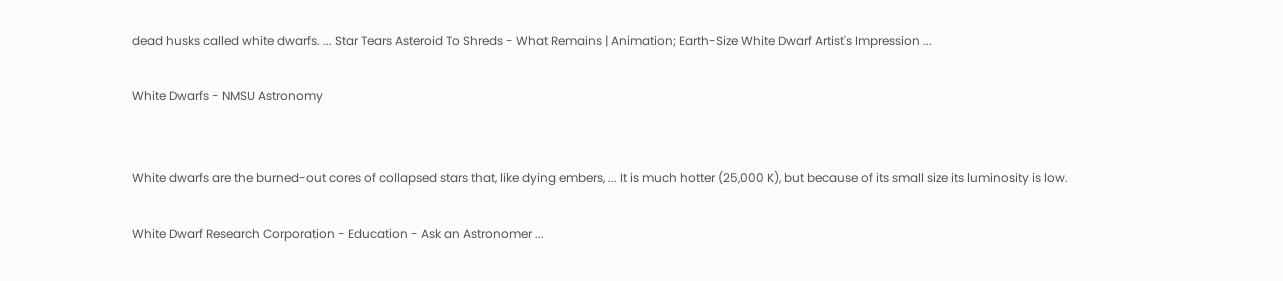dead husks called white dwarfs. ... Star Tears Asteroid To Shreds - What Remains | Animation; Earth-Size White Dwarf Artist's Impression ...

White Dwarfs - NMSU Astronomy


White dwarfs are the burned-out cores of collapsed stars that, like dying embers, ... It is much hotter (25,000 K), but because of its small size its luminosity is low.

White Dwarf Research Corporation - Education - Ask an Astronomer ...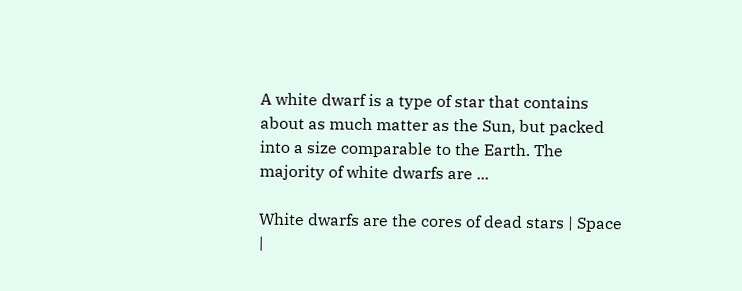A white dwarf is a type of star that contains about as much matter as the Sun, but packed into a size comparable to the Earth. The majority of white dwarfs are ...

White dwarfs are the cores of dead stars | Space |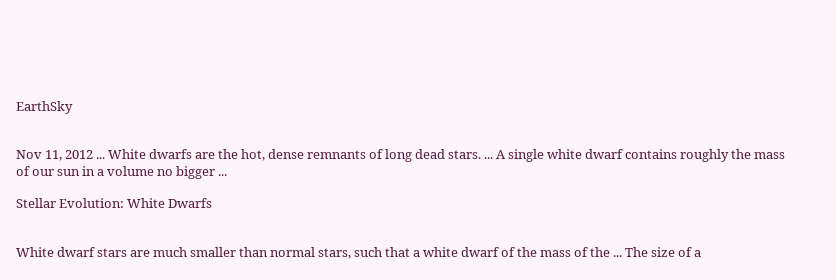EarthSky


Nov 11, 2012 ... White dwarfs are the hot, dense remnants of long dead stars. ... A single white dwarf contains roughly the mass of our sun in a volume no bigger ...

Stellar Evolution: White Dwarfs


White dwarf stars are much smaller than normal stars, such that a white dwarf of the mass of the ... The size of a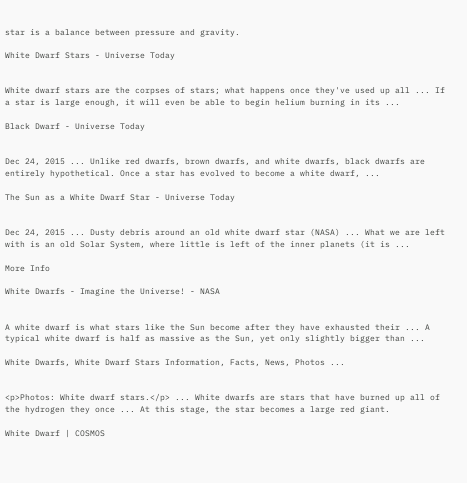star is a balance between pressure and gravity.

White Dwarf Stars - Universe Today


White dwarf stars are the corpses of stars; what happens once they've used up all ... If a star is large enough, it will even be able to begin helium burning in its ...

Black Dwarf - Universe Today


Dec 24, 2015 ... Unlike red dwarfs, brown dwarfs, and white dwarfs, black dwarfs are entirely hypothetical. Once a star has evolved to become a white dwarf, ...

The Sun as a White Dwarf Star - Universe Today


Dec 24, 2015 ... Dusty debris around an old white dwarf star (NASA) ... What we are left with is an old Solar System, where little is left of the inner planets (it is ...

More Info

White Dwarfs - Imagine the Universe! - NASA


A white dwarf is what stars like the Sun become after they have exhausted their ... A typical white dwarf is half as massive as the Sun, yet only slightly bigger than ...

White Dwarfs, White Dwarf Stars Information, Facts, News, Photos ...


<p>Photos: White dwarf stars.</p> ... White dwarfs are stars that have burned up all of the hydrogen they once ... At this stage, the star becomes a large red giant.

White Dwarf | COSMOS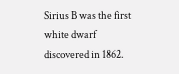Sirius B was the first white dwarf discovered in 1862.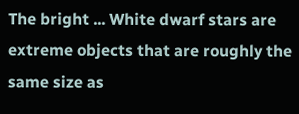The bright ... White dwarf stars are extreme objects that are roughly the same size as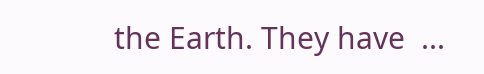the Earth. They have  ...